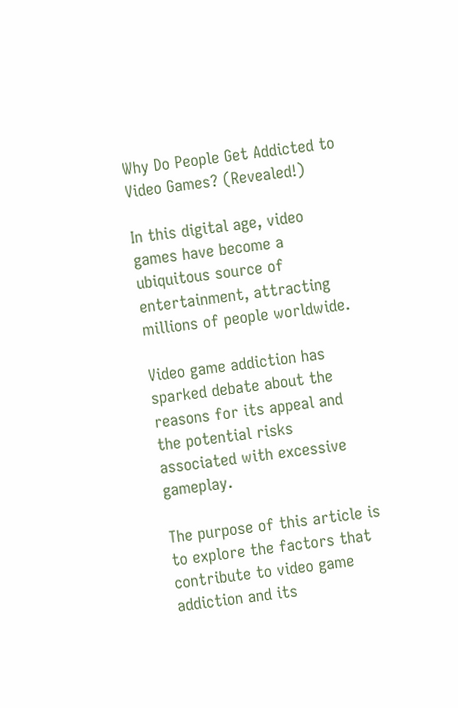Why Do People Get Addicted to Video Games? (Revealed!)

In this digital age, video games have become a ubiquitous source of entertainment, attracting millions of people worldwide.

Video game addiction has sparked debate about the reasons for its appeal and the potential risks associated with excessive gameplay.

The purpose of this article is to explore the factors that contribute to video game addiction and its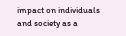impact on individuals and society as a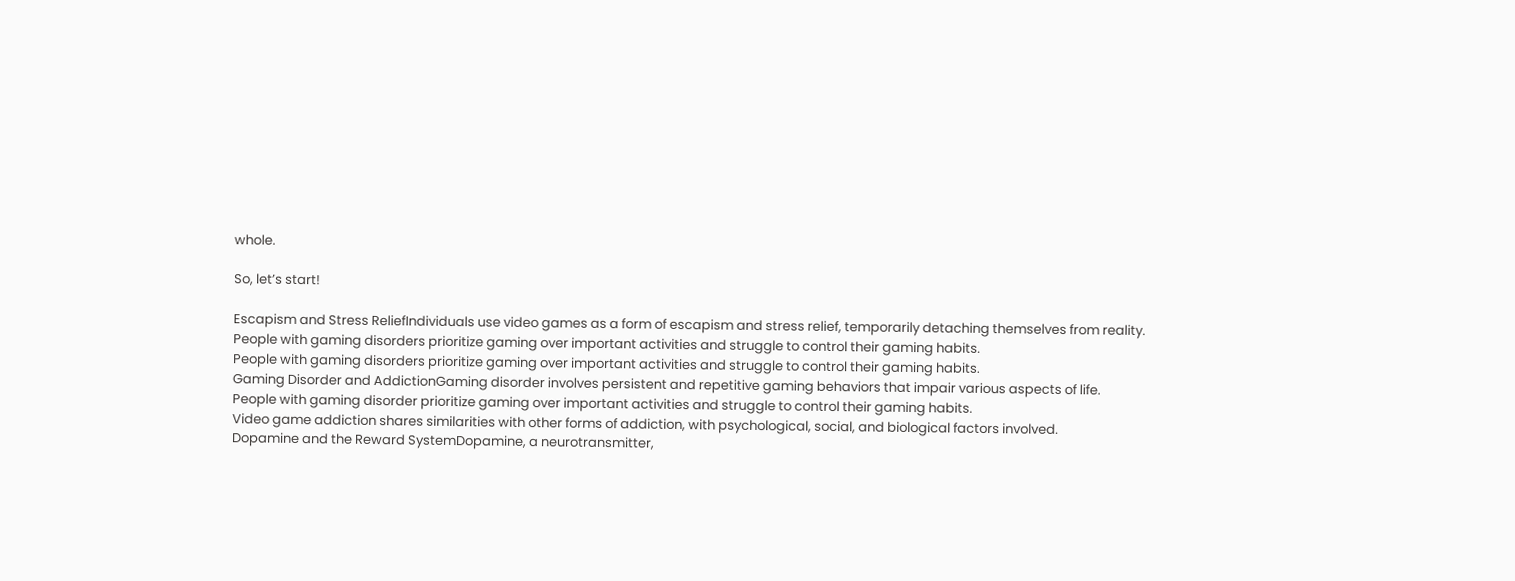whole.

So, let’s start!

Escapism and Stress ReliefIndividuals use video games as a form of escapism and stress relief, temporarily detaching themselves from reality.
People with gaming disorders prioritize gaming over important activities and struggle to control their gaming habits.
People with gaming disorders prioritize gaming over important activities and struggle to control their gaming habits.
Gaming Disorder and AddictionGaming disorder involves persistent and repetitive gaming behaviors that impair various aspects of life.
People with gaming disorder prioritize gaming over important activities and struggle to control their gaming habits.
Video game addiction shares similarities with other forms of addiction, with psychological, social, and biological factors involved.
Dopamine and the Reward SystemDopamine, a neurotransmitter,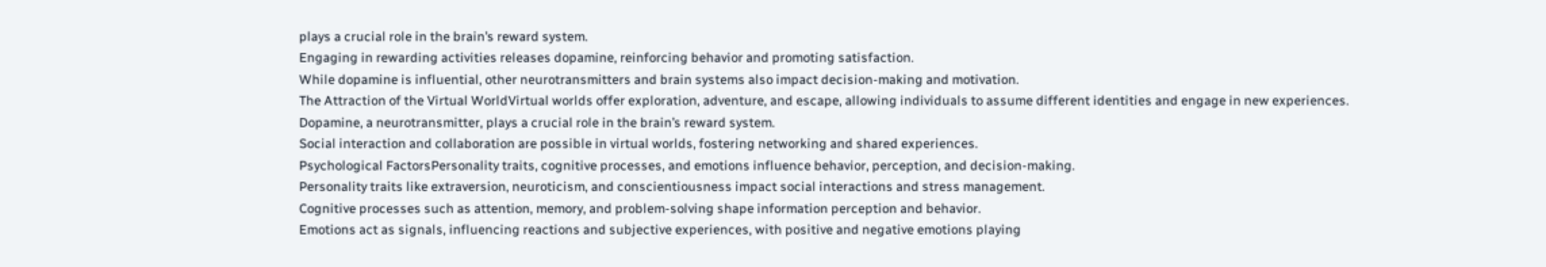plays a crucial role in the brain’s reward system.
Engaging in rewarding activities releases dopamine, reinforcing behavior and promoting satisfaction.
While dopamine is influential, other neurotransmitters and brain systems also impact decision-making and motivation.
The Attraction of the Virtual WorldVirtual worlds offer exploration, adventure, and escape, allowing individuals to assume different identities and engage in new experiences.
Dopamine, a neurotransmitter, plays a crucial role in the brain’s reward system.
Social interaction and collaboration are possible in virtual worlds, fostering networking and shared experiences.
Psychological FactorsPersonality traits, cognitive processes, and emotions influence behavior, perception, and decision-making.
Personality traits like extraversion, neuroticism, and conscientiousness impact social interactions and stress management.
Cognitive processes such as attention, memory, and problem-solving shape information perception and behavior.
Emotions act as signals, influencing reactions and subjective experiences, with positive and negative emotions playing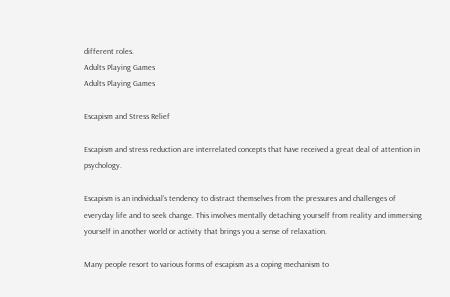different roles.
Adults Playing Games
Adults Playing Games

Escapism and Stress Relief

Escapism and stress reduction are interrelated concepts that have received a great deal of attention in psychology.

Escapism is an individual’s tendency to distract themselves from the pressures and challenges of everyday life and to seek change. This involves mentally detaching yourself from reality and immersing yourself in another world or activity that brings you a sense of relaxation.

Many people resort to various forms of escapism as a coping mechanism to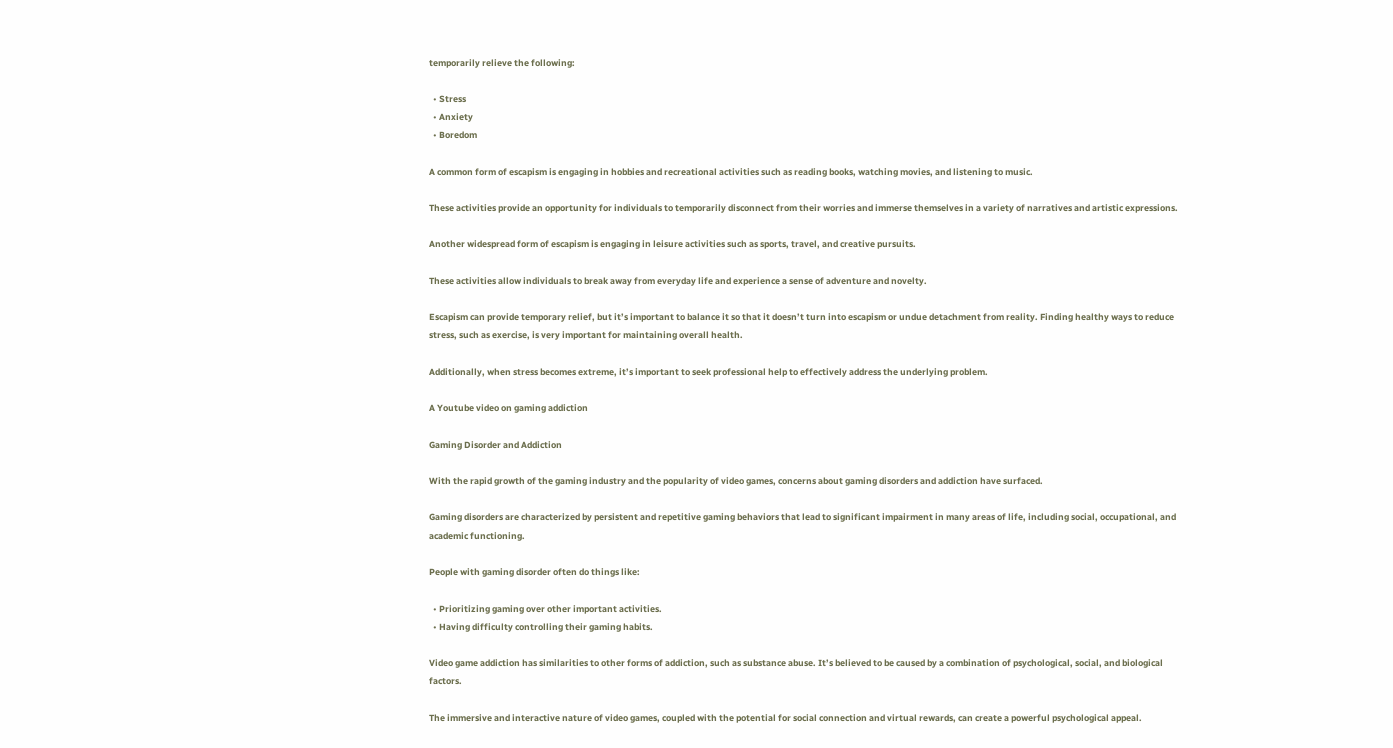temporarily relieve the following:

  • Stress
  • Anxiety
  • Boredom

A common form of escapism is engaging in hobbies and recreational activities such as reading books, watching movies, and listening to music.

These activities provide an opportunity for individuals to temporarily disconnect from their worries and immerse themselves in a variety of narratives and artistic expressions.

Another widespread form of escapism is engaging in leisure activities such as sports, travel, and creative pursuits.

These activities allow individuals to break away from everyday life and experience a sense of adventure and novelty.

Escapism can provide temporary relief, but it’s important to balance it so that it doesn’t turn into escapism or undue detachment from reality. Finding healthy ways to reduce stress, such as exercise, is very important for maintaining overall health.

Additionally, when stress becomes extreme, it’s important to seek professional help to effectively address the underlying problem.

A Youtube video on gaming addiction

Gaming Disorder and Addiction

With the rapid growth of the gaming industry and the popularity of video games, concerns about gaming disorders and addiction have surfaced.

Gaming disorders are characterized by persistent and repetitive gaming behaviors that lead to significant impairment in many areas of life, including social, occupational, and academic functioning.

People with gaming disorder often do things like:

  • Prioritizing gaming over other important activities.
  • Having difficulty controlling their gaming habits.

Video game addiction has similarities to other forms of addiction, such as substance abuse. It’s believed to be caused by a combination of psychological, social, and biological factors.

The immersive and interactive nature of video games, coupled with the potential for social connection and virtual rewards, can create a powerful psychological appeal.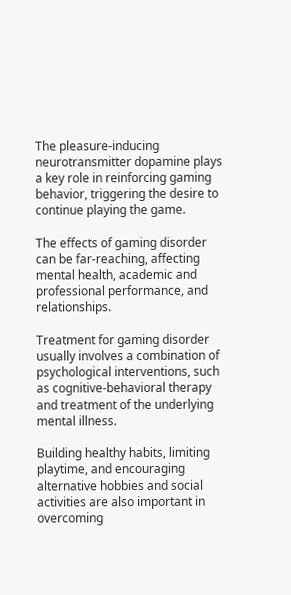The pleasure-inducing neurotransmitter dopamine plays a key role in reinforcing gaming behavior, triggering the desire to continue playing the game.

The effects of gaming disorder can be far-reaching, affecting mental health, academic and professional performance, and relationships.

Treatment for gaming disorder usually involves a combination of psychological interventions, such as cognitive-behavioral therapy and treatment of the underlying mental illness.

Building healthy habits, limiting playtime, and encouraging alternative hobbies and social activities are also important in overcoming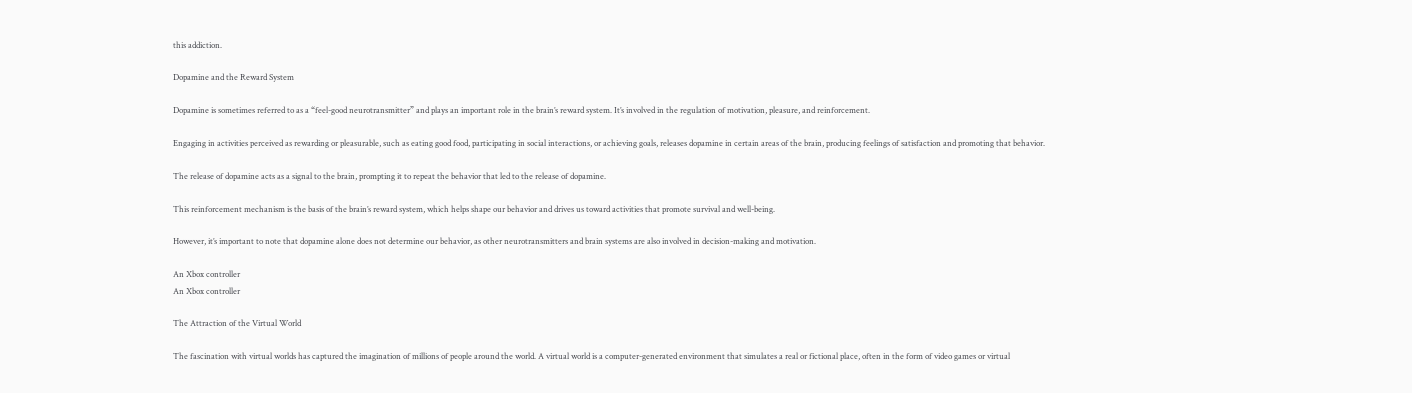this addiction.

Dopamine and the Reward System

Dopamine is sometimes referred to as a “feel-good neurotransmitter” and plays an important role in the brain’s reward system. It’s involved in the regulation of motivation, pleasure, and reinforcement.

Engaging in activities perceived as rewarding or pleasurable, such as eating good food, participating in social interactions, or achieving goals, releases dopamine in certain areas of the brain, producing feelings of satisfaction and promoting that behavior.

The release of dopamine acts as a signal to the brain, prompting it to repeat the behavior that led to the release of dopamine.

This reinforcement mechanism is the basis of the brain’s reward system, which helps shape our behavior and drives us toward activities that promote survival and well-being.

However, it’s important to note that dopamine alone does not determine our behavior, as other neurotransmitters and brain systems are also involved in decision-making and motivation.

An Xbox controller
An Xbox controller

The Attraction of the Virtual World

The fascination with virtual worlds has captured the imagination of millions of people around the world. A virtual world is a computer-generated environment that simulates a real or fictional place, often in the form of video games or virtual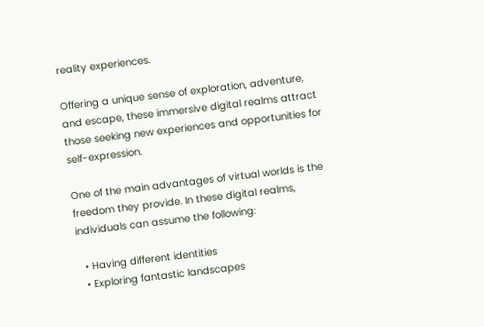reality experiences.

Offering a unique sense of exploration, adventure, and escape, these immersive digital realms attract those seeking new experiences and opportunities for self-expression.

One of the main advantages of virtual worlds is the freedom they provide. In these digital realms, individuals can assume the following:

  • Having different identities
  • Exploring fantastic landscapes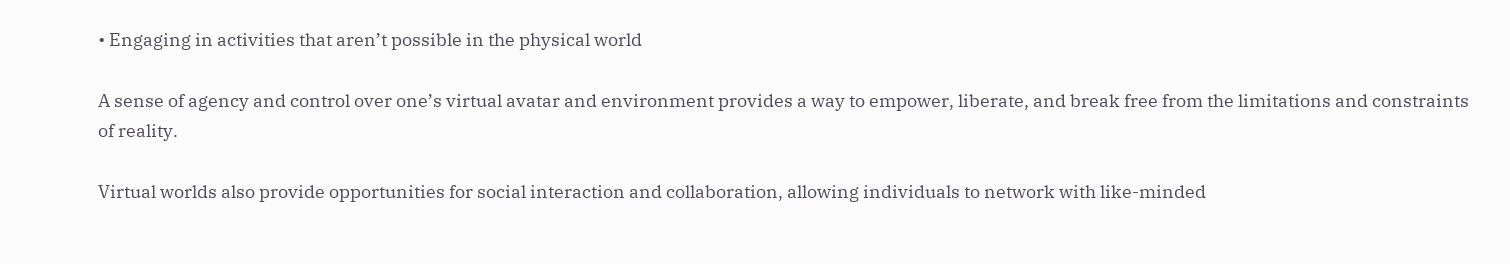• Engaging in activities that aren’t possible in the physical world

A sense of agency and control over one’s virtual avatar and environment provides a way to empower, liberate, and break free from the limitations and constraints of reality.

Virtual worlds also provide opportunities for social interaction and collaboration, allowing individuals to network with like-minded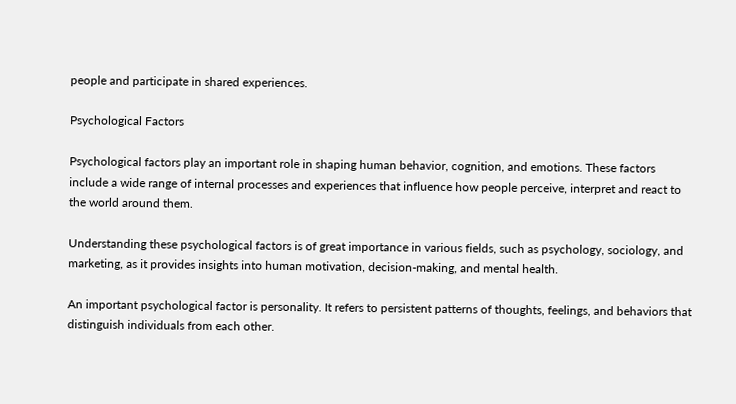people and participate in shared experiences.

Psychological Factors

Psychological factors play an important role in shaping human behavior, cognition, and emotions. These factors include a wide range of internal processes and experiences that influence how people perceive, interpret and react to the world around them.

Understanding these psychological factors is of great importance in various fields, such as psychology, sociology, and marketing, as it provides insights into human motivation, decision-making, and mental health.

An important psychological factor is personality. It refers to persistent patterns of thoughts, feelings, and behaviors that distinguish individuals from each other.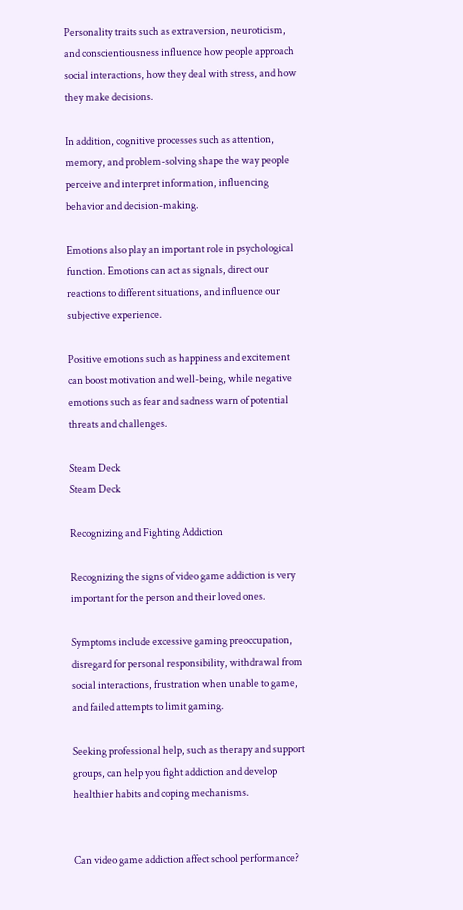Personality traits such as extraversion, neuroticism, and conscientiousness influence how people approach social interactions, how they deal with stress, and how they make decisions.

In addition, cognitive processes such as attention, memory, and problem-solving shape the way people perceive and interpret information, influencing behavior and decision-making.

Emotions also play an important role in psychological function. Emotions can act as signals, direct our reactions to different situations, and influence our subjective experience.

Positive emotions such as happiness and excitement can boost motivation and well-being, while negative emotions such as fear and sadness warn of potential threats and challenges.

Steam Deck
Steam Deck

Recognizing and Fighting Addiction

Recognizing the signs of video game addiction is very important for the person and their loved ones.

Symptoms include excessive gaming preoccupation, disregard for personal responsibility, withdrawal from social interactions, frustration when unable to game, and failed attempts to limit gaming.

Seeking professional help, such as therapy and support groups, can help you fight addiction and develop healthier habits and coping mechanisms.


Can video game addiction affect school performance?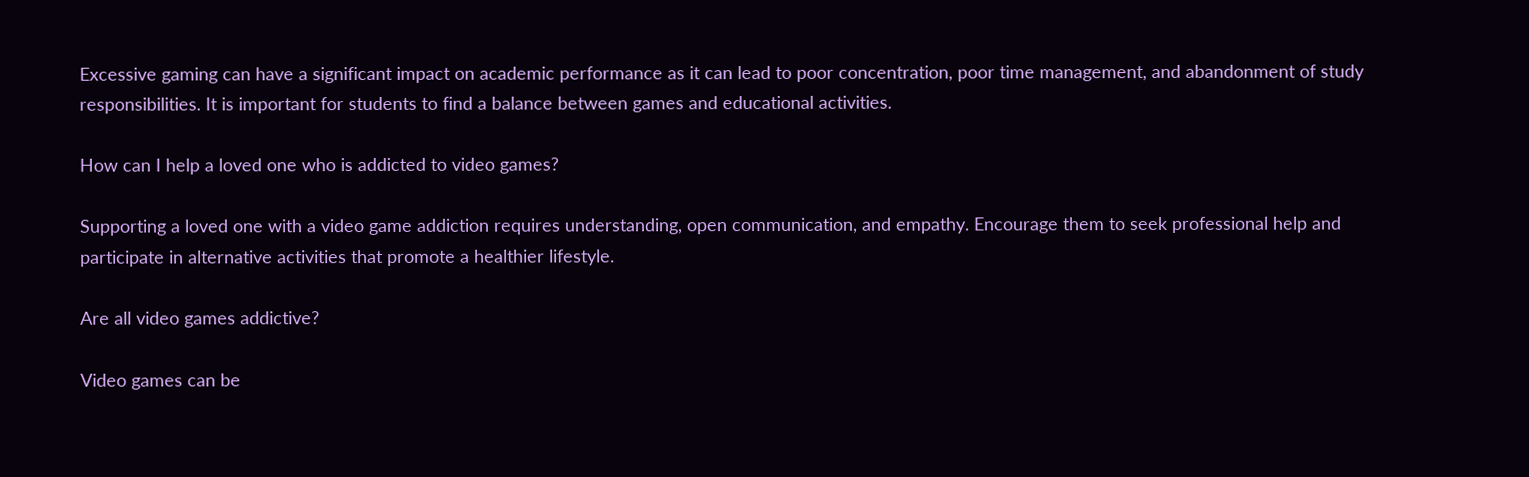Excessive gaming can have a significant impact on academic performance as it can lead to poor concentration, poor time management, and abandonment of study responsibilities. It is important for students to find a balance between games and educational activities.

How can I help a loved one who is addicted to video games?

Supporting a loved one with a video game addiction requires understanding, open communication, and empathy. Encourage them to seek professional help and participate in alternative activities that promote a healthier lifestyle.

Are all video games addictive?

Video games can be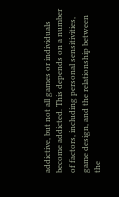addictive, but not all games or individuals become addicted. This depends on a number of factors, including personal sensitivities, game design, and the relationship between the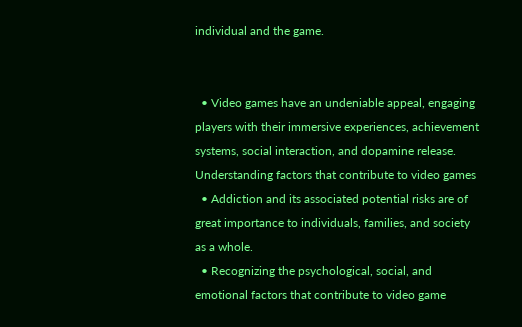individual and the game.


  • Video games have an undeniable appeal, engaging players with their immersive experiences, achievement systems, social interaction, and dopamine release. Understanding factors that contribute to video games
  • Addiction and its associated potential risks are of great importance to individuals, families, and society as a whole.
  • Recognizing the psychological, social, and emotional factors that contribute to video game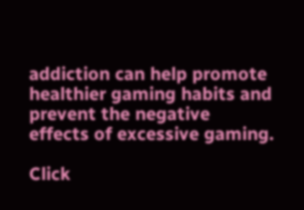addiction can help promote healthier gaming habits and prevent the negative effects of excessive gaming.

Click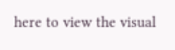here to view the visual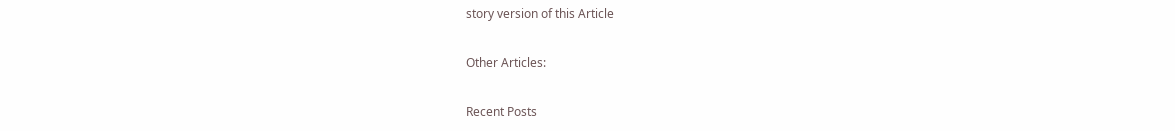story version of this Article

Other Articles:

Recent Posts